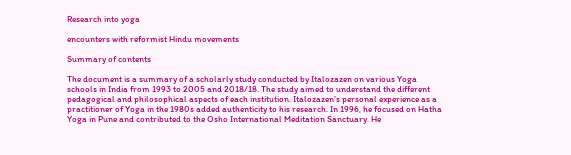Research into yoga

encounters with reformist Hindu movements

Summary of contents

The document is a summary of a scholarly study conducted by Italozazen on various Yoga schools in India from 1993 to 2005 and 2018/18. The study aimed to understand the different pedagogical and philosophical aspects of each institution. Italozazen’s personal experience as a practitioner of Yoga in the 1980s added authenticity to his research. In 1996, he focused on Hatha Yoga in Pune and contributed to the Osho International Meditation Sanctuary. He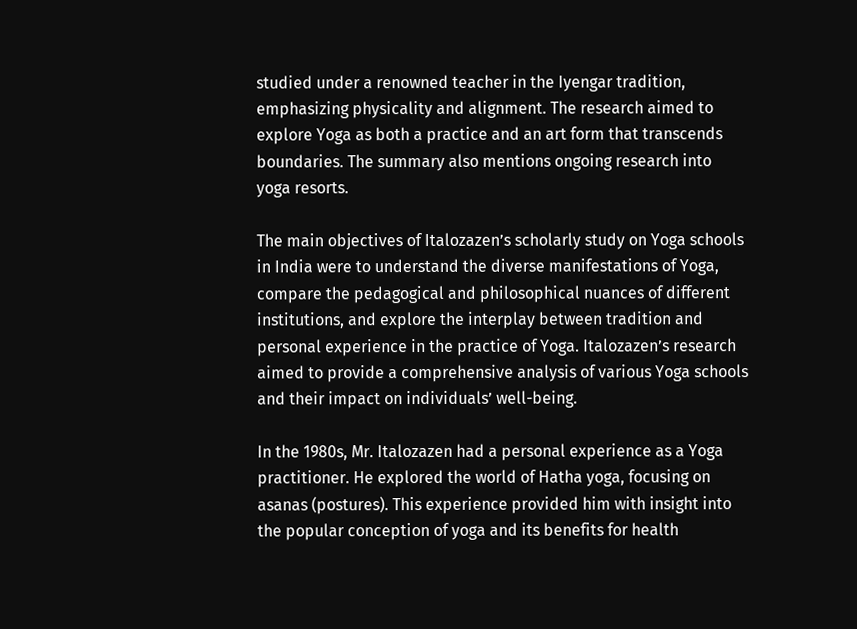studied under a renowned teacher in the Iyengar tradition, emphasizing physicality and alignment. The research aimed to explore Yoga as both a practice and an art form that transcends boundaries. The summary also mentions ongoing research into yoga resorts.

The main objectives of Italozazen’s scholarly study on Yoga schools in India were to understand the diverse manifestations of Yoga, compare the pedagogical and philosophical nuances of different institutions, and explore the interplay between tradition and personal experience in the practice of Yoga. Italozazen’s research aimed to provide a comprehensive analysis of various Yoga schools and their impact on individuals’ well-being.

In the 1980s, Mr. Italozazen had a personal experience as a Yoga practitioner. He explored the world of Hatha yoga, focusing on asanas (postures). This experience provided him with insight into the popular conception of yoga and its benefits for health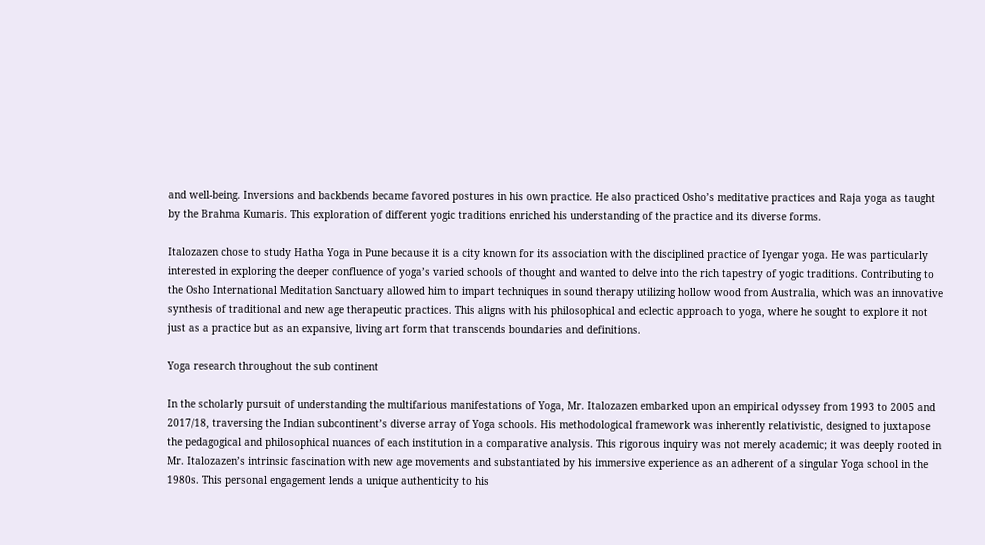and well-being. Inversions and backbends became favored postures in his own practice. He also practiced Osho’s meditative practices and Raja yoga as taught by the Brahma Kumaris. This exploration of different yogic traditions enriched his understanding of the practice and its diverse forms.

Italozazen chose to study Hatha Yoga in Pune because it is a city known for its association with the disciplined practice of Iyengar yoga. He was particularly interested in exploring the deeper confluence of yoga’s varied schools of thought and wanted to delve into the rich tapestry of yogic traditions. Contributing to the Osho International Meditation Sanctuary allowed him to impart techniques in sound therapy utilizing hollow wood from Australia, which was an innovative synthesis of traditional and new age therapeutic practices. This aligns with his philosophical and eclectic approach to yoga, where he sought to explore it not just as a practice but as an expansive, living art form that transcends boundaries and definitions.

Yoga research throughout the sub continent

In the scholarly pursuit of understanding the multifarious manifestations of Yoga, Mr. Italozazen embarked upon an empirical odyssey from 1993 to 2005 and 2017/18, traversing the Indian subcontinent’s diverse array of Yoga schools. His methodological framework was inherently relativistic, designed to juxtapose the pedagogical and philosophical nuances of each institution in a comparative analysis. This rigorous inquiry was not merely academic; it was deeply rooted in Mr. Italozazen’s intrinsic fascination with new age movements and substantiated by his immersive experience as an adherent of a singular Yoga school in the 1980s. This personal engagement lends a unique authenticity to his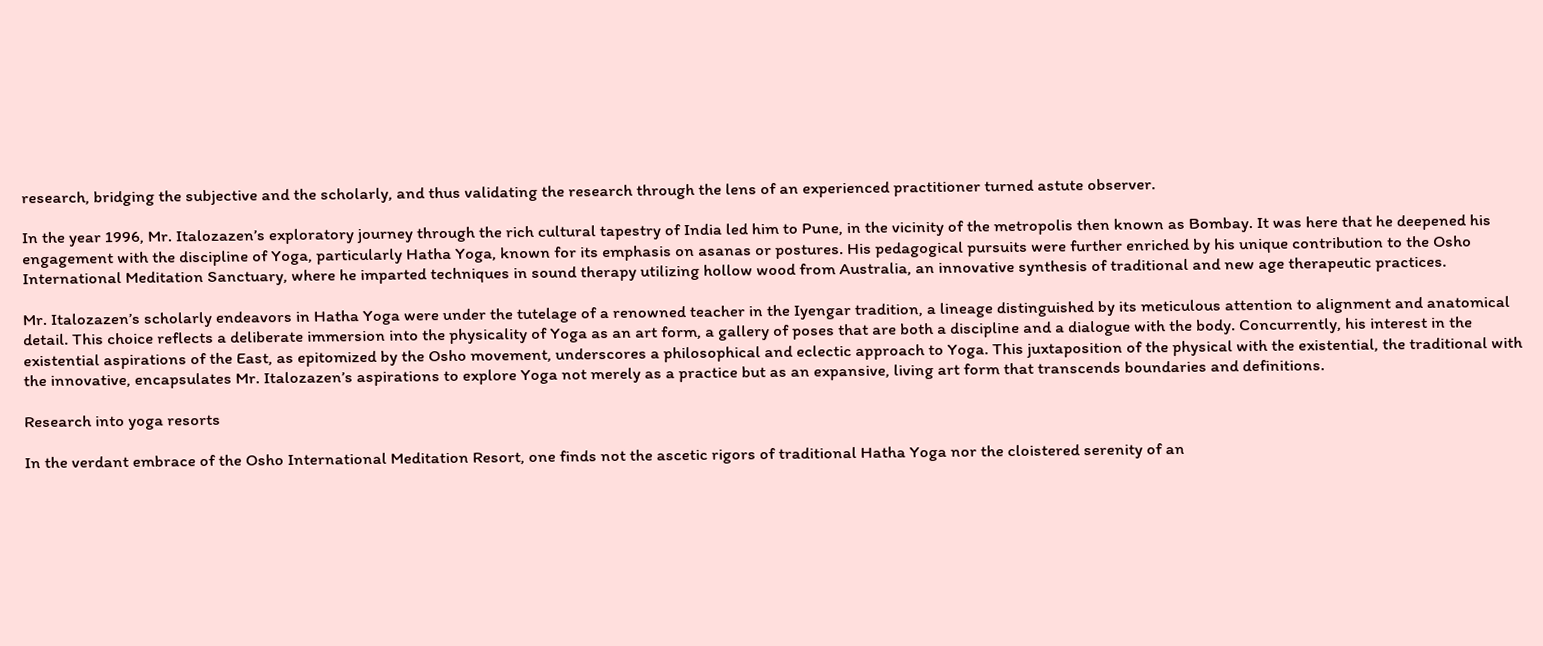research, bridging the subjective and the scholarly, and thus validating the research through the lens of an experienced practitioner turned astute observer.

In the year 1996, Mr. Italozazen’s exploratory journey through the rich cultural tapestry of India led him to Pune, in the vicinity of the metropolis then known as Bombay. It was here that he deepened his engagement with the discipline of Yoga, particularly Hatha Yoga, known for its emphasis on asanas or postures. His pedagogical pursuits were further enriched by his unique contribution to the Osho International Meditation Sanctuary, where he imparted techniques in sound therapy utilizing hollow wood from Australia, an innovative synthesis of traditional and new age therapeutic practices.

Mr. Italozazen’s scholarly endeavors in Hatha Yoga were under the tutelage of a renowned teacher in the Iyengar tradition, a lineage distinguished by its meticulous attention to alignment and anatomical detail. This choice reflects a deliberate immersion into the physicality of Yoga as an art form, a gallery of poses that are both a discipline and a dialogue with the body. Concurrently, his interest in the existential aspirations of the East, as epitomized by the Osho movement, underscores a philosophical and eclectic approach to Yoga. This juxtaposition of the physical with the existential, the traditional with the innovative, encapsulates Mr. Italozazen’s aspirations to explore Yoga not merely as a practice but as an expansive, living art form that transcends boundaries and definitions.

Research into yoga resorts

In the verdant embrace of the Osho International Meditation Resort, one finds not the ascetic rigors of traditional Hatha Yoga nor the cloistered serenity of an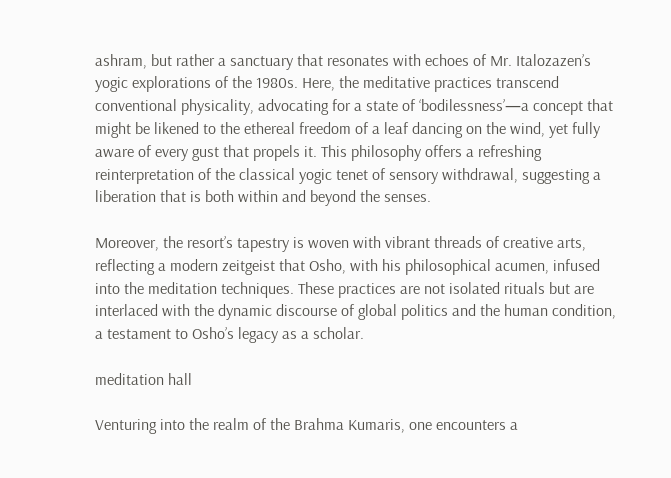ashram, but rather a sanctuary that resonates with echoes of Mr. Italozazen’s yogic explorations of the 1980s. Here, the meditative practices transcend conventional physicality, advocating for a state of ‘bodilessness’—a concept that might be likened to the ethereal freedom of a leaf dancing on the wind, yet fully aware of every gust that propels it. This philosophy offers a refreshing reinterpretation of the classical yogic tenet of sensory withdrawal, suggesting a liberation that is both within and beyond the senses.

Moreover, the resort’s tapestry is woven with vibrant threads of creative arts, reflecting a modern zeitgeist that Osho, with his philosophical acumen, infused into the meditation techniques. These practices are not isolated rituals but are interlaced with the dynamic discourse of global politics and the human condition, a testament to Osho’s legacy as a scholar.

meditation hall

Venturing into the realm of the Brahma Kumaris, one encounters a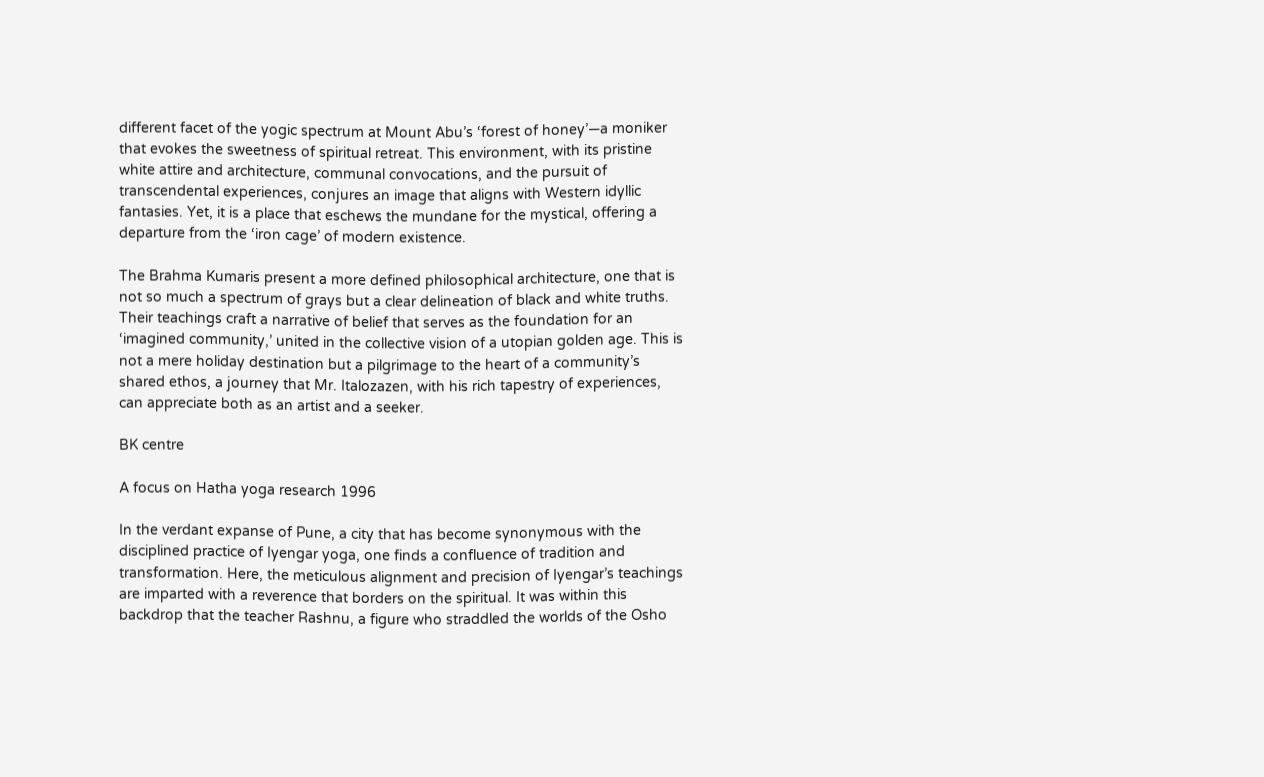different facet of the yogic spectrum at Mount Abu’s ‘forest of honey’—a moniker that evokes the sweetness of spiritual retreat. This environment, with its pristine white attire and architecture, communal convocations, and the pursuit of transcendental experiences, conjures an image that aligns with Western idyllic fantasies. Yet, it is a place that eschews the mundane for the mystical, offering a departure from the ‘iron cage’ of modern existence.

The Brahma Kumaris present a more defined philosophical architecture, one that is not so much a spectrum of grays but a clear delineation of black and white truths. Their teachings craft a narrative of belief that serves as the foundation for an ‘imagined community,’ united in the collective vision of a utopian golden age. This is not a mere holiday destination but a pilgrimage to the heart of a community’s shared ethos, a journey that Mr. Italozazen, with his rich tapestry of experiences, can appreciate both as an artist and a seeker.

BK centre

A focus on Hatha yoga research 1996

In the verdant expanse of Pune, a city that has become synonymous with the disciplined practice of Iyengar yoga, one finds a confluence of tradition and transformation. Here, the meticulous alignment and precision of Iyengar’s teachings are imparted with a reverence that borders on the spiritual. It was within this backdrop that the teacher Rashnu, a figure who straddled the worlds of the Osho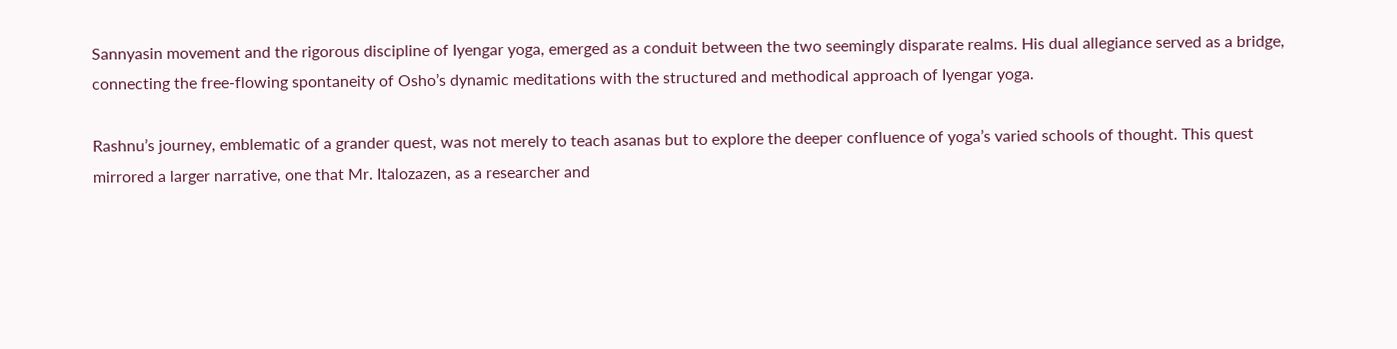Sannyasin movement and the rigorous discipline of Iyengar yoga, emerged as a conduit between the two seemingly disparate realms. His dual allegiance served as a bridge, connecting the free-flowing spontaneity of Osho’s dynamic meditations with the structured and methodical approach of Iyengar yoga.

Rashnu’s journey, emblematic of a grander quest, was not merely to teach asanas but to explore the deeper confluence of yoga’s varied schools of thought. This quest mirrored a larger narrative, one that Mr. Italozazen, as a researcher and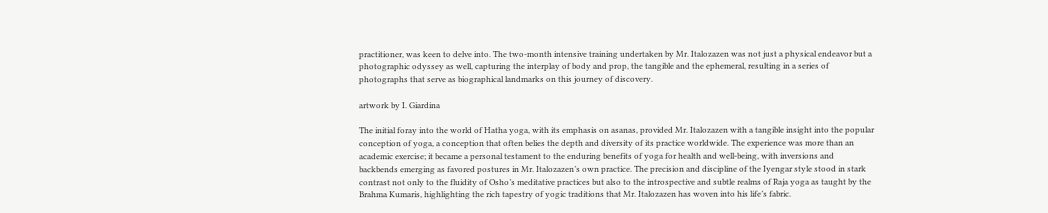practitioner, was keen to delve into. The two-month intensive training undertaken by Mr. Italozazen was not just a physical endeavor but a photographic odyssey as well, capturing the interplay of body and prop, the tangible and the ephemeral, resulting in a series of photographs that serve as biographical landmarks on this journey of discovery.

artwork by I. Giardina

The initial foray into the world of Hatha yoga, with its emphasis on asanas, provided Mr. Italozazen with a tangible insight into the popular conception of yoga, a conception that often belies the depth and diversity of its practice worldwide. The experience was more than an academic exercise; it became a personal testament to the enduring benefits of yoga for health and well-being, with inversions and backbends emerging as favored postures in Mr. Italozazen’s own practice. The precision and discipline of the Iyengar style stood in stark contrast not only to the fluidity of Osho’s meditative practices but also to the introspective and subtle realms of Raja yoga as taught by the Brahma Kumaris, highlighting the rich tapestry of yogic traditions that Mr. Italozazen has woven into his life’s fabric.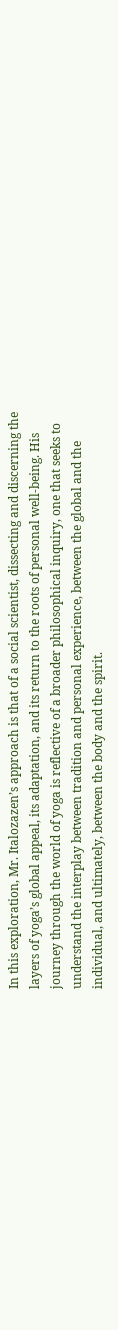In this exploration, Mr. Italozazen’s approach is that of a social scientist, dissecting and discerning the layers of yoga’s global appeal, its adaptation, and its return to the roots of personal well-being. His journey through the world of yoga is reflective of a broader philosophical inquiry, one that seeks to understand the interplay between tradition and personal experience, between the global and the individual, and ultimately, between the body and the spirit.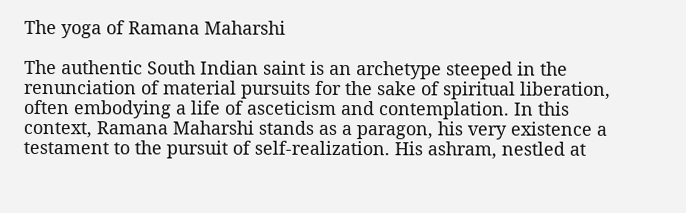The yoga of Ramana Maharshi

The authentic South Indian saint is an archetype steeped in the renunciation of material pursuits for the sake of spiritual liberation, often embodying a life of asceticism and contemplation. In this context, Ramana Maharshi stands as a paragon, his very existence a testament to the pursuit of self-realization. His ashram, nestled at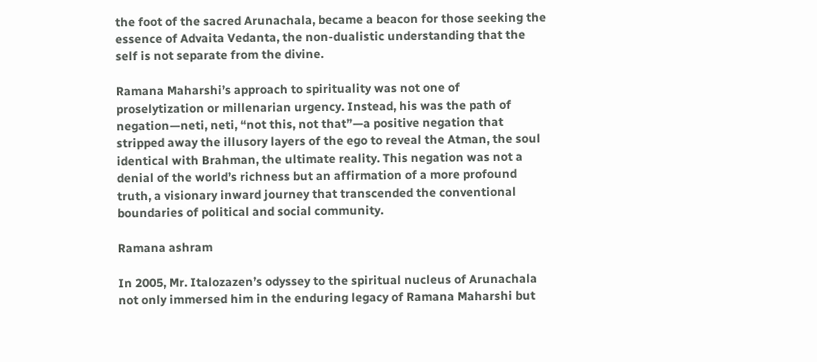the foot of the sacred Arunachala, became a beacon for those seeking the essence of Advaita Vedanta, the non-dualistic understanding that the self is not separate from the divine.

Ramana Maharshi’s approach to spirituality was not one of proselytization or millenarian urgency. Instead, his was the path of negation—neti, neti, “not this, not that”—a positive negation that stripped away the illusory layers of the ego to reveal the Atman, the soul identical with Brahman, the ultimate reality. This negation was not a denial of the world’s richness but an affirmation of a more profound truth, a visionary inward journey that transcended the conventional boundaries of political and social community.

Ramana ashram

In 2005, Mr. Italozazen’s odyssey to the spiritual nucleus of Arunachala not only immersed him in the enduring legacy of Ramana Maharshi but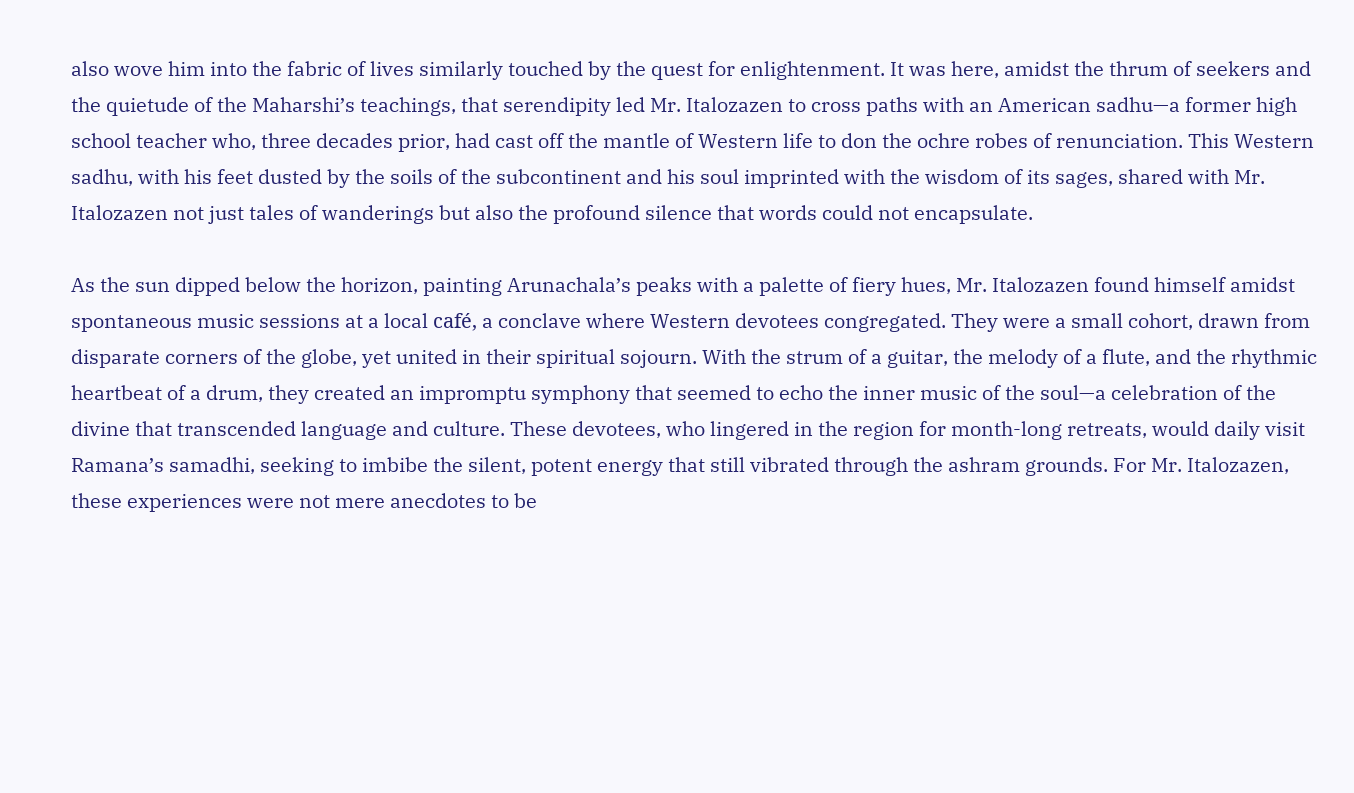also wove him into the fabric of lives similarly touched by the quest for enlightenment. It was here, amidst the thrum of seekers and the quietude of the Maharshi’s teachings, that serendipity led Mr. Italozazen to cross paths with an American sadhu—a former high school teacher who, three decades prior, had cast off the mantle of Western life to don the ochre robes of renunciation. This Western sadhu, with his feet dusted by the soils of the subcontinent and his soul imprinted with the wisdom of its sages, shared with Mr. Italozazen not just tales of wanderings but also the profound silence that words could not encapsulate.

As the sun dipped below the horizon, painting Arunachala’s peaks with a palette of fiery hues, Mr. Italozazen found himself amidst spontaneous music sessions at a local café, a conclave where Western devotees congregated. They were a small cohort, drawn from disparate corners of the globe, yet united in their spiritual sojourn. With the strum of a guitar, the melody of a flute, and the rhythmic heartbeat of a drum, they created an impromptu symphony that seemed to echo the inner music of the soul—a celebration of the divine that transcended language and culture. These devotees, who lingered in the region for month-long retreats, would daily visit Ramana’s samadhi, seeking to imbibe the silent, potent energy that still vibrated through the ashram grounds. For Mr. Italozazen, these experiences were not mere anecdotes to be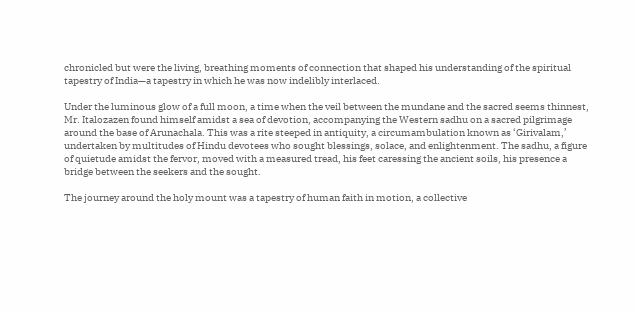chronicled but were the living, breathing moments of connection that shaped his understanding of the spiritual tapestry of India—a tapestry in which he was now indelibly interlaced.

Under the luminous glow of a full moon, a time when the veil between the mundane and the sacred seems thinnest, Mr. Italozazen found himself amidst a sea of devotion, accompanying the Western sadhu on a sacred pilgrimage around the base of Arunachala. This was a rite steeped in antiquity, a circumambulation known as ‘Girivalam,’ undertaken by multitudes of Hindu devotees who sought blessings, solace, and enlightenment. The sadhu, a figure of quietude amidst the fervor, moved with a measured tread, his feet caressing the ancient soils, his presence a bridge between the seekers and the sought.

The journey around the holy mount was a tapestry of human faith in motion, a collective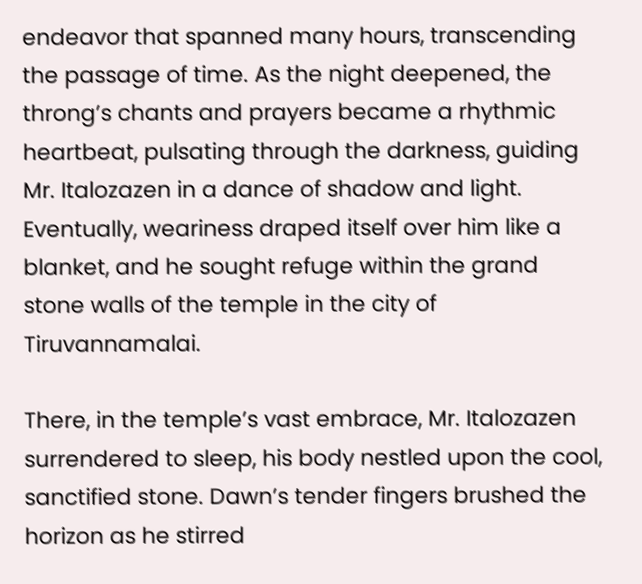endeavor that spanned many hours, transcending the passage of time. As the night deepened, the throng’s chants and prayers became a rhythmic heartbeat, pulsating through the darkness, guiding Mr. Italozazen in a dance of shadow and light. Eventually, weariness draped itself over him like a blanket, and he sought refuge within the grand stone walls of the temple in the city of Tiruvannamalai.

There, in the temple’s vast embrace, Mr. Italozazen surrendered to sleep, his body nestled upon the cool, sanctified stone. Dawn’s tender fingers brushed the horizon as he stirred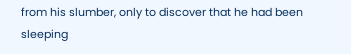from his slumber, only to discover that he had been sleeping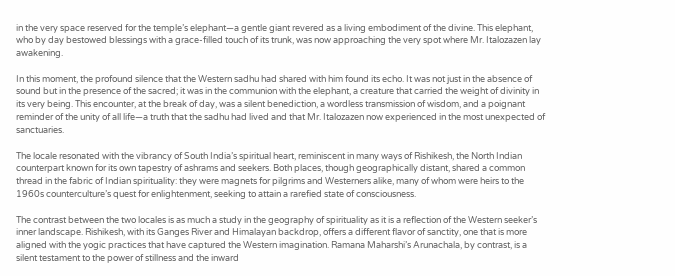in the very space reserved for the temple’s elephant—a gentle giant revered as a living embodiment of the divine. This elephant, who by day bestowed blessings with a grace-filled touch of its trunk, was now approaching the very spot where Mr. Italozazen lay awakening.

In this moment, the profound silence that the Western sadhu had shared with him found its echo. It was not just in the absence of sound but in the presence of the sacred; it was in the communion with the elephant, a creature that carried the weight of divinity in its very being. This encounter, at the break of day, was a silent benediction, a wordless transmission of wisdom, and a poignant reminder of the unity of all life—a truth that the sadhu had lived and that Mr. Italozazen now experienced in the most unexpected of sanctuaries.

The locale resonated with the vibrancy of South India’s spiritual heart, reminiscent in many ways of Rishikesh, the North Indian counterpart known for its own tapestry of ashrams and seekers. Both places, though geographically distant, shared a common thread in the fabric of Indian spirituality: they were magnets for pilgrims and Westerners alike, many of whom were heirs to the 1960s counterculture’s quest for enlightenment, seeking to attain a rarefied state of consciousness.

The contrast between the two locales is as much a study in the geography of spirituality as it is a reflection of the Western seeker’s inner landscape. Rishikesh, with its Ganges River and Himalayan backdrop, offers a different flavor of sanctity, one that is more aligned with the yogic practices that have captured the Western imagination. Ramana Maharshi’s Arunachala, by contrast, is a silent testament to the power of stillness and the inward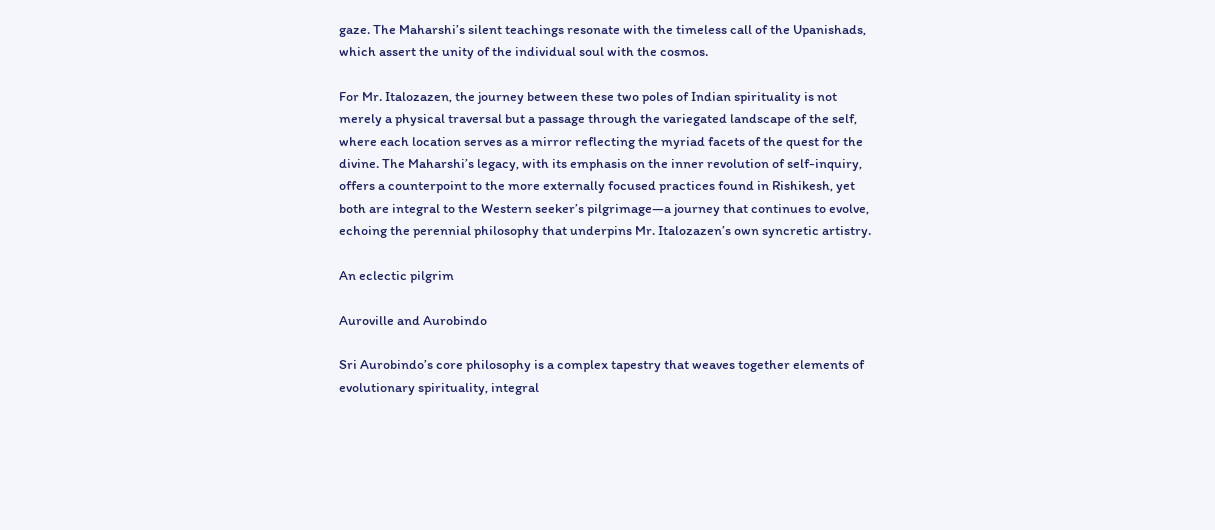gaze. The Maharshi’s silent teachings resonate with the timeless call of the Upanishads, which assert the unity of the individual soul with the cosmos.

For Mr. Italozazen, the journey between these two poles of Indian spirituality is not merely a physical traversal but a passage through the variegated landscape of the self, where each location serves as a mirror reflecting the myriad facets of the quest for the divine. The Maharshi’s legacy, with its emphasis on the inner revolution of self-inquiry, offers a counterpoint to the more externally focused practices found in Rishikesh, yet both are integral to the Western seeker’s pilgrimage—a journey that continues to evolve, echoing the perennial philosophy that underpins Mr. Italozazen’s own syncretic artistry.

An eclectic pilgrim

Auroville and Aurobindo

Sri Aurobindo’s core philosophy is a complex tapestry that weaves together elements of evolutionary spirituality, integral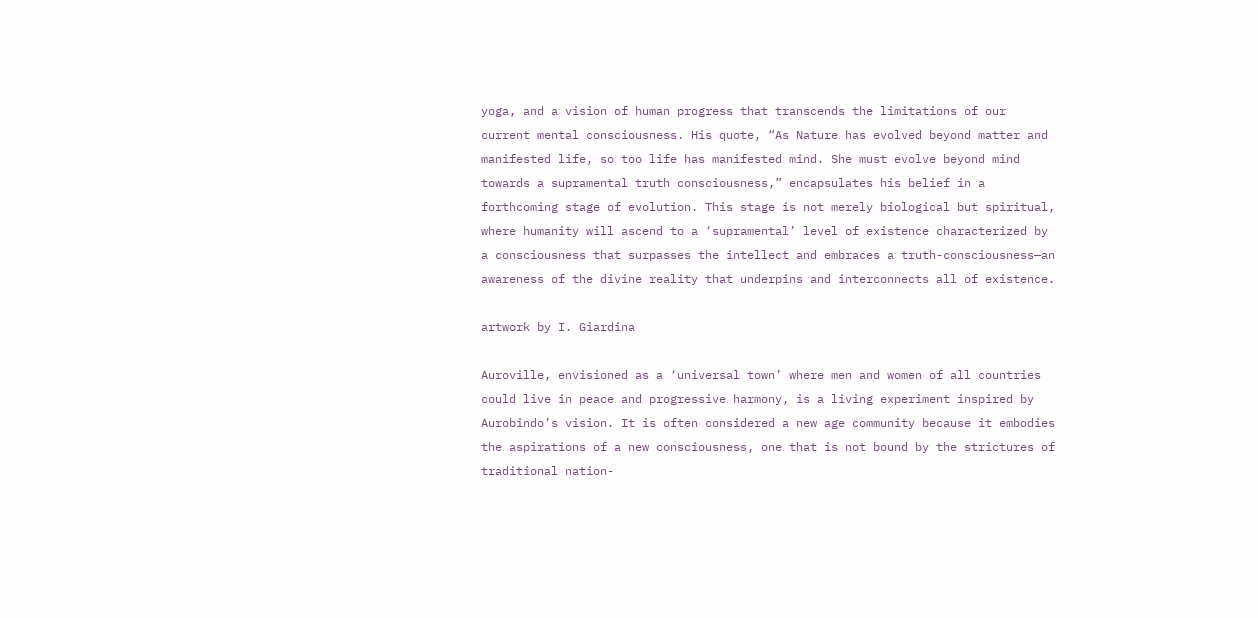yoga, and a vision of human progress that transcends the limitations of our current mental consciousness. His quote, “As Nature has evolved beyond matter and manifested life, so too life has manifested mind. She must evolve beyond mind towards a supramental truth consciousness,” encapsulates his belief in a forthcoming stage of evolution. This stage is not merely biological but spiritual, where humanity will ascend to a ‘supramental’ level of existence characterized by a consciousness that surpasses the intellect and embraces a truth-consciousness—an awareness of the divine reality that underpins and interconnects all of existence.

artwork by I. Giardina

Auroville, envisioned as a ‘universal town’ where men and women of all countries could live in peace and progressive harmony, is a living experiment inspired by Aurobindo’s vision. It is often considered a new age community because it embodies the aspirations of a new consciousness, one that is not bound by the strictures of traditional nation-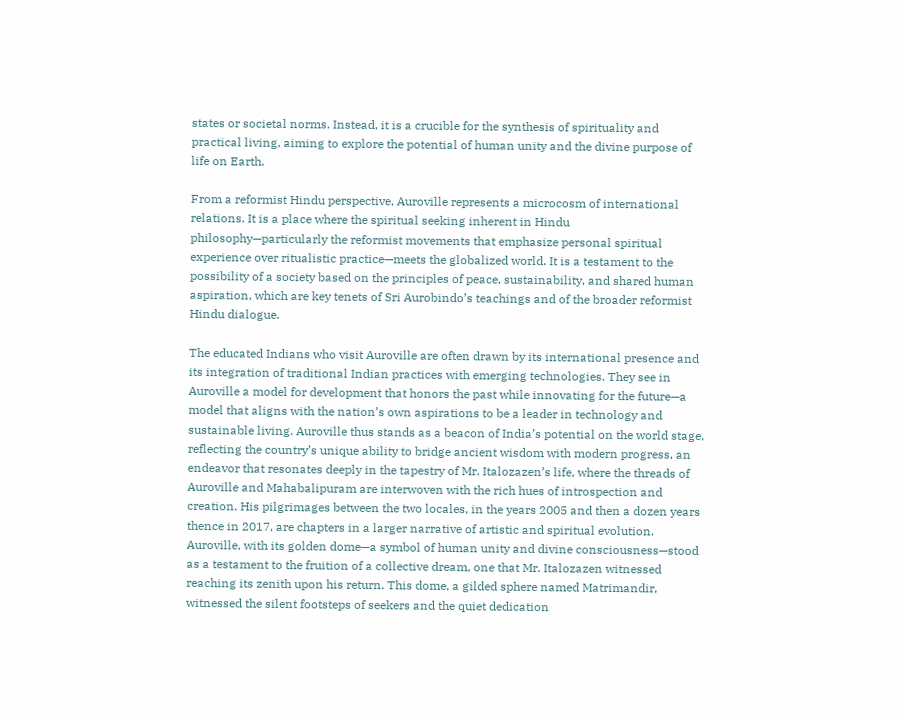states or societal norms. Instead, it is a crucible for the synthesis of spirituality and practical living, aiming to explore the potential of human unity and the divine purpose of life on Earth.

From a reformist Hindu perspective, Auroville represents a microcosm of international relations. It is a place where the spiritual seeking inherent in Hindu philosophy—particularly the reformist movements that emphasize personal spiritual experience over ritualistic practice—meets the globalized world. It is a testament to the possibility of a society based on the principles of peace, sustainability, and shared human aspiration, which are key tenets of Sri Aurobindo’s teachings and of the broader reformist Hindu dialogue.

The educated Indians who visit Auroville are often drawn by its international presence and its integration of traditional Indian practices with emerging technologies. They see in Auroville a model for development that honors the past while innovating for the future—a model that aligns with the nation’s own aspirations to be a leader in technology and sustainable living. Auroville thus stands as a beacon of India’s potential on the world stage, reflecting the country’s unique ability to bridge ancient wisdom with modern progress, an endeavor that resonates deeply in the tapestry of Mr. Italozazen’s life, where the threads of Auroville and Mahabalipuram are interwoven with the rich hues of introspection and creation. His pilgrimages between the two locales, in the years 2005 and then a dozen years thence in 2017, are chapters in a larger narrative of artistic and spiritual evolution. Auroville, with its golden dome—a symbol of human unity and divine consciousness—stood as a testament to the fruition of a collective dream, one that Mr. Italozazen witnessed reaching its zenith upon his return. This dome, a gilded sphere named Matrimandir, witnessed the silent footsteps of seekers and the quiet dedication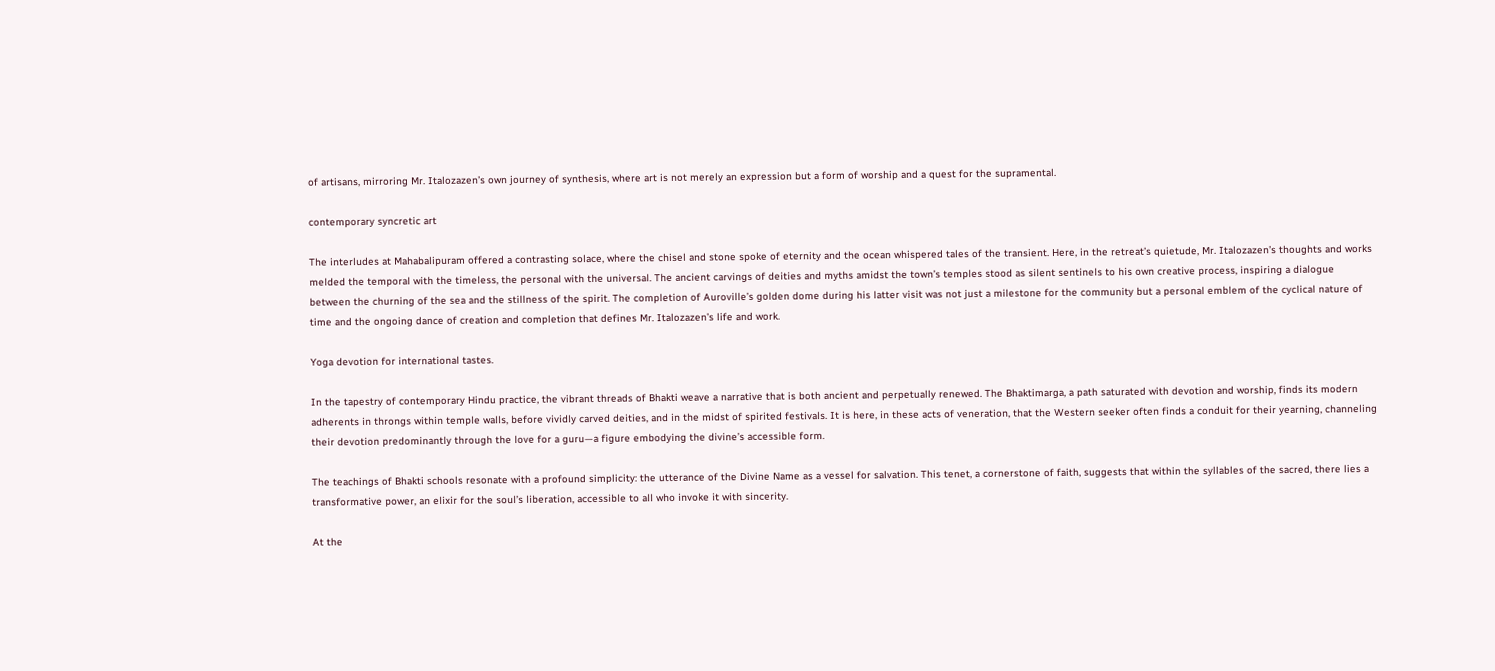of artisans, mirroring Mr. Italozazen’s own journey of synthesis, where art is not merely an expression but a form of worship and a quest for the supramental.

contemporary syncretic art

The interludes at Mahabalipuram offered a contrasting solace, where the chisel and stone spoke of eternity and the ocean whispered tales of the transient. Here, in the retreat’s quietude, Mr. Italozazen’s thoughts and works melded the temporal with the timeless, the personal with the universal. The ancient carvings of deities and myths amidst the town’s temples stood as silent sentinels to his own creative process, inspiring a dialogue between the churning of the sea and the stillness of the spirit. The completion of Auroville’s golden dome during his latter visit was not just a milestone for the community but a personal emblem of the cyclical nature of time and the ongoing dance of creation and completion that defines Mr. Italozazen’s life and work.

Yoga devotion for international tastes.

In the tapestry of contemporary Hindu practice, the vibrant threads of Bhakti weave a narrative that is both ancient and perpetually renewed. The Bhaktimarga, a path saturated with devotion and worship, finds its modern adherents in throngs within temple walls, before vividly carved deities, and in the midst of spirited festivals. It is here, in these acts of veneration, that the Western seeker often finds a conduit for their yearning, channeling their devotion predominantly through the love for a guru—a figure embodying the divine’s accessible form.

The teachings of Bhakti schools resonate with a profound simplicity: the utterance of the Divine Name as a vessel for salvation. This tenet, a cornerstone of faith, suggests that within the syllables of the sacred, there lies a transformative power, an elixir for the soul’s liberation, accessible to all who invoke it with sincerity.

At the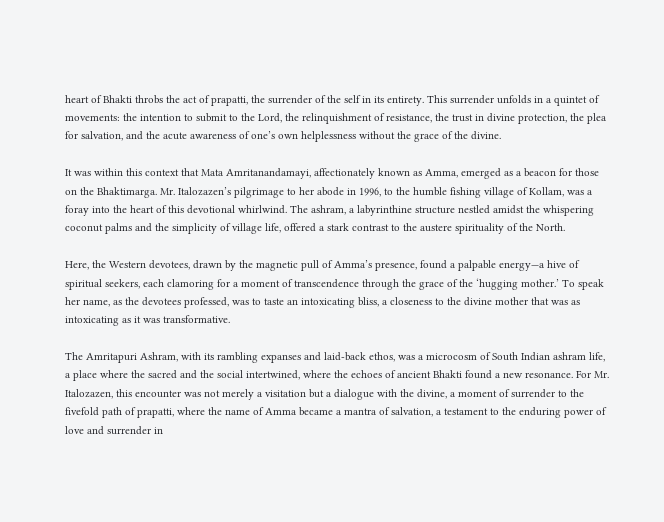heart of Bhakti throbs the act of prapatti, the surrender of the self in its entirety. This surrender unfolds in a quintet of movements: the intention to submit to the Lord, the relinquishment of resistance, the trust in divine protection, the plea for salvation, and the acute awareness of one’s own helplessness without the grace of the divine.

It was within this context that Mata Amritanandamayi, affectionately known as Amma, emerged as a beacon for those on the Bhaktimarga. Mr. Italozazen’s pilgrimage to her abode in 1996, to the humble fishing village of Kollam, was a foray into the heart of this devotional whirlwind. The ashram, a labyrinthine structure nestled amidst the whispering coconut palms and the simplicity of village life, offered a stark contrast to the austere spirituality of the North.

Here, the Western devotees, drawn by the magnetic pull of Amma’s presence, found a palpable energy—a hive of spiritual seekers, each clamoring for a moment of transcendence through the grace of the ‘hugging mother.’ To speak her name, as the devotees professed, was to taste an intoxicating bliss, a closeness to the divine mother that was as intoxicating as it was transformative.

The Amritapuri Ashram, with its rambling expanses and laid-back ethos, was a microcosm of South Indian ashram life, a place where the sacred and the social intertwined, where the echoes of ancient Bhakti found a new resonance. For Mr. Italozazen, this encounter was not merely a visitation but a dialogue with the divine, a moment of surrender to the fivefold path of prapatti, where the name of Amma became a mantra of salvation, a testament to the enduring power of love and surrender in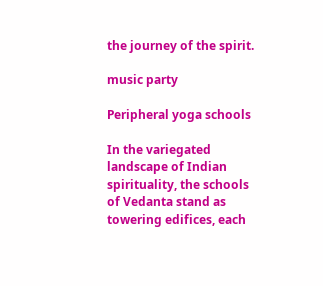the journey of the spirit.

music party

Peripheral yoga schools

In the variegated landscape of Indian spirituality, the schools of Vedanta stand as towering edifices, each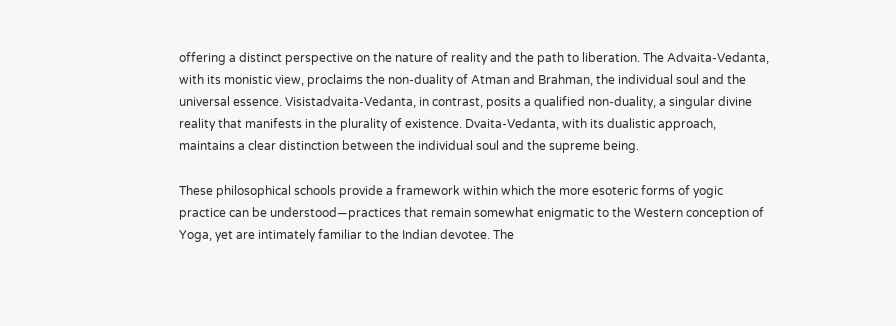offering a distinct perspective on the nature of reality and the path to liberation. The Advaita-Vedanta, with its monistic view, proclaims the non-duality of Atman and Brahman, the individual soul and the universal essence. Visistadvaita-Vedanta, in contrast, posits a qualified non-duality, a singular divine reality that manifests in the plurality of existence. Dvaita-Vedanta, with its dualistic approach, maintains a clear distinction between the individual soul and the supreme being.

These philosophical schools provide a framework within which the more esoteric forms of yogic practice can be understood—practices that remain somewhat enigmatic to the Western conception of Yoga, yet are intimately familiar to the Indian devotee. The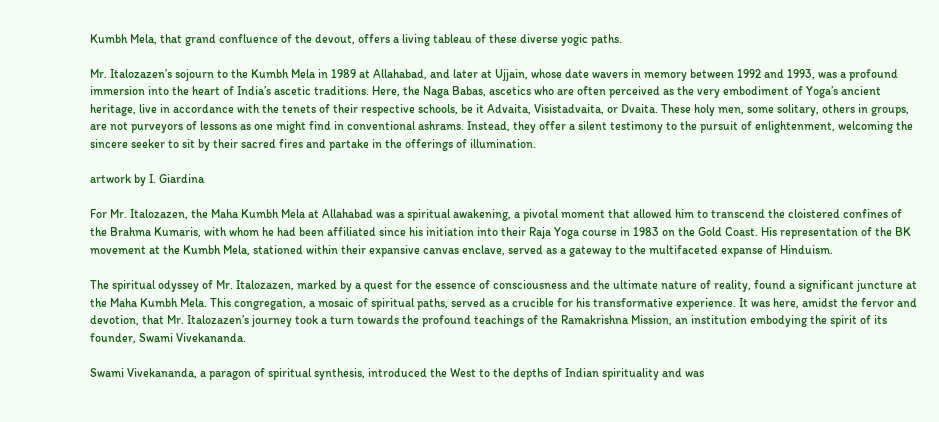Kumbh Mela, that grand confluence of the devout, offers a living tableau of these diverse yogic paths.

Mr. Italozazen’s sojourn to the Kumbh Mela in 1989 at Allahabad, and later at Ujjain, whose date wavers in memory between 1992 and 1993, was a profound immersion into the heart of India’s ascetic traditions. Here, the Naga Babas, ascetics who are often perceived as the very embodiment of Yoga’s ancient heritage, live in accordance with the tenets of their respective schools, be it Advaita, Visistadvaita, or Dvaita. These holy men, some solitary, others in groups, are not purveyors of lessons as one might find in conventional ashrams. Instead, they offer a silent testimony to the pursuit of enlightenment, welcoming the sincere seeker to sit by their sacred fires and partake in the offerings of illumination.

artwork by I. Giardina

For Mr. Italozazen, the Maha Kumbh Mela at Allahabad was a spiritual awakening, a pivotal moment that allowed him to transcend the cloistered confines of the Brahma Kumaris, with whom he had been affiliated since his initiation into their Raja Yoga course in 1983 on the Gold Coast. His representation of the BK movement at the Kumbh Mela, stationed within their expansive canvas enclave, served as a gateway to the multifaceted expanse of Hinduism.

The spiritual odyssey of Mr. Italozazen, marked by a quest for the essence of consciousness and the ultimate nature of reality, found a significant juncture at the Maha Kumbh Mela. This congregation, a mosaic of spiritual paths, served as a crucible for his transformative experience. It was here, amidst the fervor and devotion, that Mr. Italozazen’s journey took a turn towards the profound teachings of the Ramakrishna Mission, an institution embodying the spirit of its founder, Swami Vivekananda.

Swami Vivekananda, a paragon of spiritual synthesis, introduced the West to the depths of Indian spirituality and was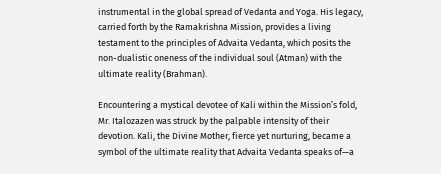instrumental in the global spread of Vedanta and Yoga. His legacy, carried forth by the Ramakrishna Mission, provides a living testament to the principles of Advaita Vedanta, which posits the non-dualistic oneness of the individual soul (Atman) with the ultimate reality (Brahman).

Encountering a mystical devotee of Kali within the Mission’s fold, Mr. Italozazen was struck by the palpable intensity of their devotion. Kali, the Divine Mother, fierce yet nurturing, became a symbol of the ultimate reality that Advaita Vedanta speaks of—a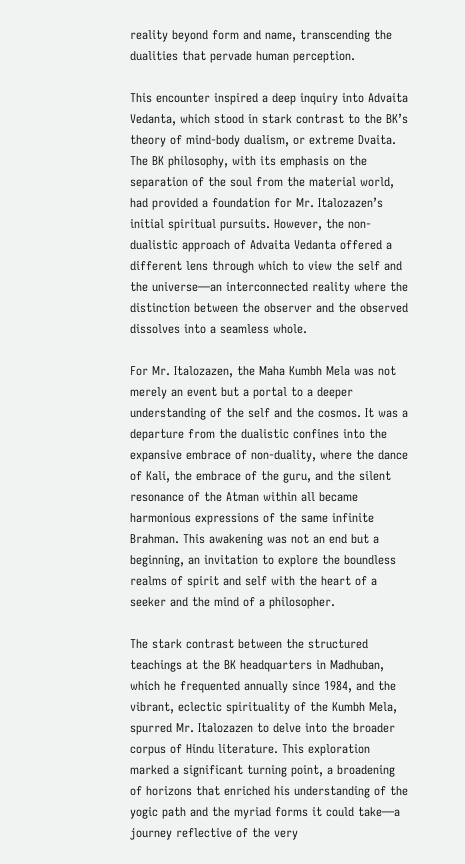reality beyond form and name, transcending the dualities that pervade human perception.

This encounter inspired a deep inquiry into Advaita Vedanta, which stood in stark contrast to the BK’s theory of mind-body dualism, or extreme Dvaita. The BK philosophy, with its emphasis on the separation of the soul from the material world, had provided a foundation for Mr. Italozazen’s initial spiritual pursuits. However, the non-dualistic approach of Advaita Vedanta offered a different lens through which to view the self and the universe—an interconnected reality where the distinction between the observer and the observed dissolves into a seamless whole.

For Mr. Italozazen, the Maha Kumbh Mela was not merely an event but a portal to a deeper understanding of the self and the cosmos. It was a departure from the dualistic confines into the expansive embrace of non-duality, where the dance of Kali, the embrace of the guru, and the silent resonance of the Atman within all became harmonious expressions of the same infinite Brahman. This awakening was not an end but a beginning, an invitation to explore the boundless realms of spirit and self with the heart of a seeker and the mind of a philosopher.

The stark contrast between the structured teachings at the BK headquarters in Madhuban, which he frequented annually since 1984, and the vibrant, eclectic spirituality of the Kumbh Mela, spurred Mr. Italozazen to delve into the broader corpus of Hindu literature. This exploration marked a significant turning point, a broadening of horizons that enriched his understanding of the yogic path and the myriad forms it could take—a journey reflective of the very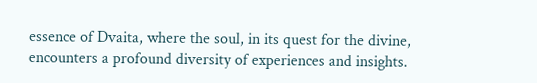essence of Dvaita, where the soul, in its quest for the divine, encounters a profound diversity of experiences and insights.